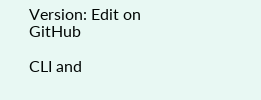Version: Edit on GitHub

CLI and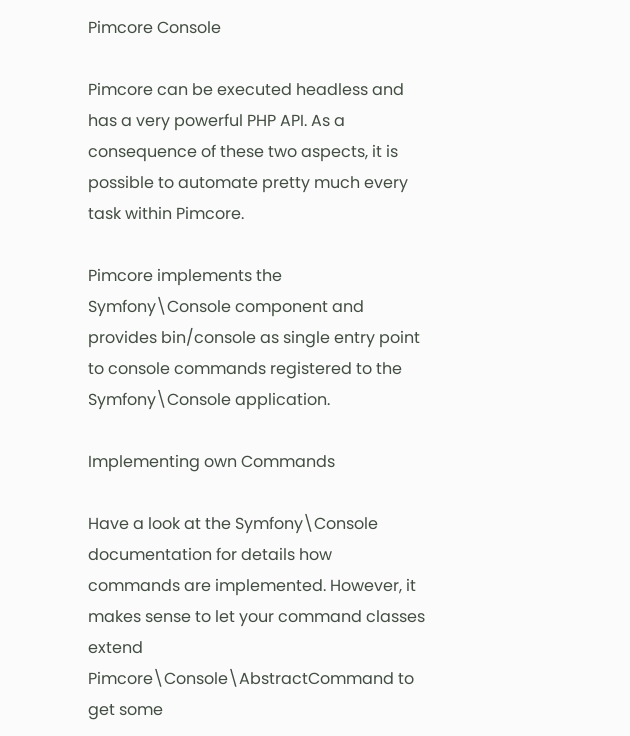Pimcore Console

Pimcore can be executed headless and has a very powerful PHP API. As a consequence of these two aspects, it is possible to automate pretty much every task within Pimcore.

Pimcore implements the Symfony\Console component and provides bin/console as single entry point to console commands registered to the Symfony\Console application.

Implementing own Commands

Have a look at the Symfony\Console documentation for details how commands are implemented. However, it makes sense to let your command classes extend Pimcore\Console\AbstractCommand to get some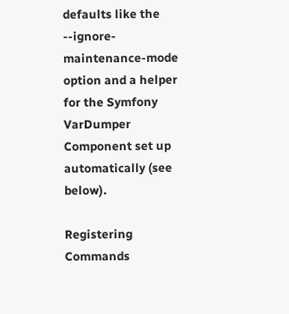defaults like the --ignore-maintenance-mode option and a helper for the Symfony VarDumper Component set up automatically (see below).

Registering Commands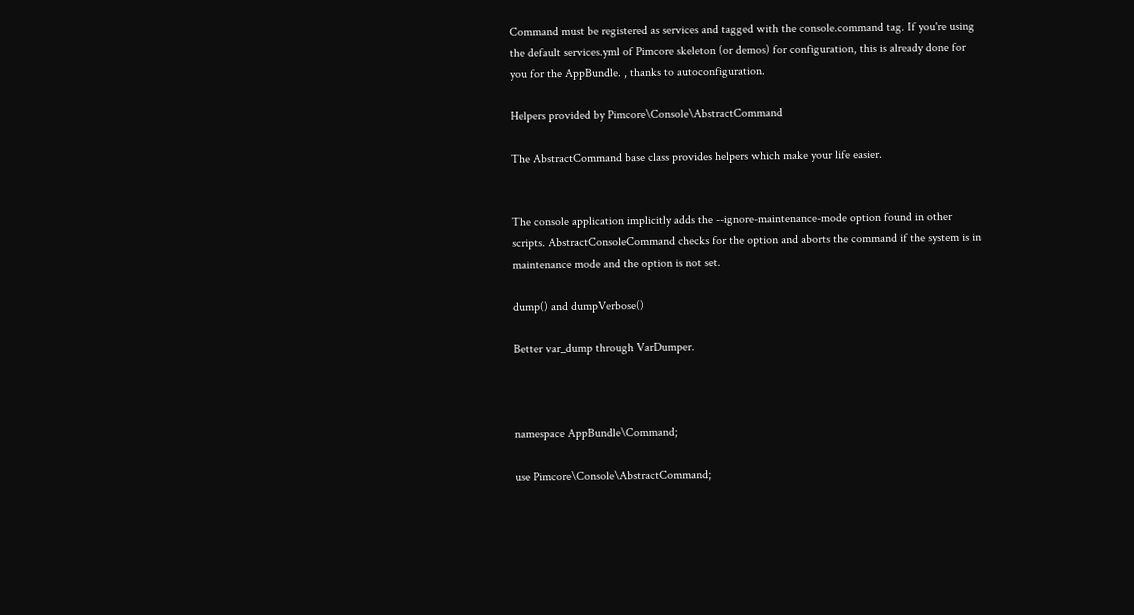Command must be registered as services and tagged with the console.command tag. If you're using the default services.yml of Pimcore skeleton (or demos) for configuration, this is already done for you for the AppBundle. , thanks to autoconfiguration.

Helpers provided by Pimcore\Console\AbstractCommand

The AbstractCommand base class provides helpers which make your life easier.


The console application implicitly adds the --ignore-maintenance-mode option found in other scripts. AbstractConsoleCommand checks for the option and aborts the command if the system is in maintenance mode and the option is not set.

dump() and dumpVerbose()

Better var_dump through VarDumper.



namespace AppBundle\Command;

use Pimcore\Console\AbstractCommand;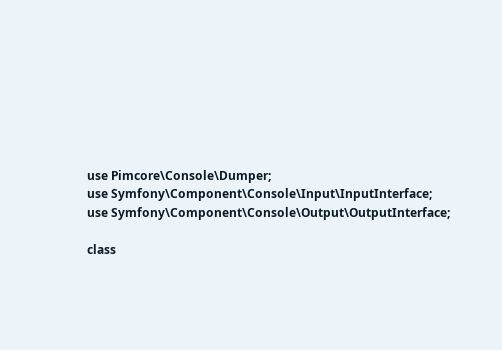use Pimcore\Console\Dumper;
use Symfony\Component\Console\Input\InputInterface;
use Symfony\Component\Console\Output\OutputInterface;

class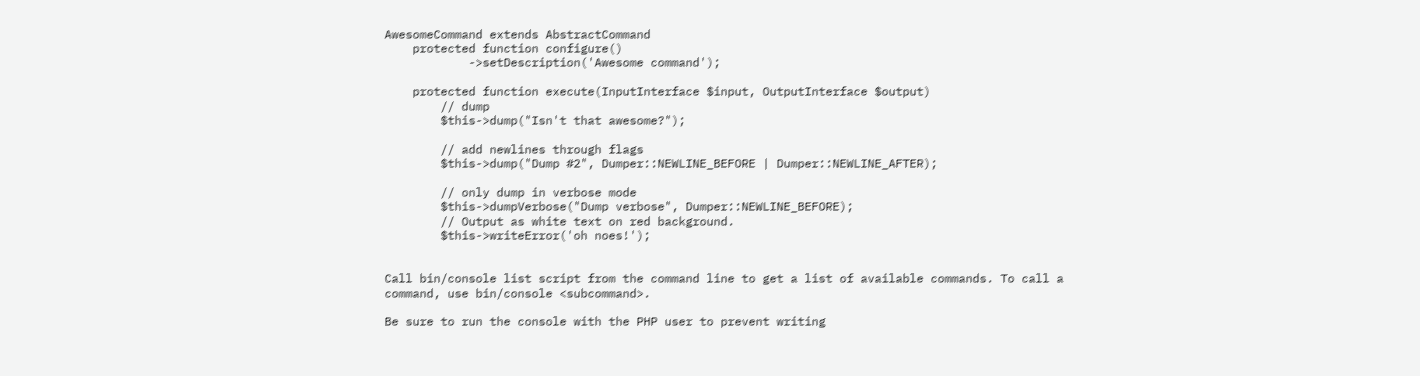AwesomeCommand extends AbstractCommand
    protected function configure()
            ->setDescription('Awesome command');

    protected function execute(InputInterface $input, OutputInterface $output)
        // dump
        $this->dump("Isn't that awesome?");

        // add newlines through flags
        $this->dump("Dump #2", Dumper::NEWLINE_BEFORE | Dumper::NEWLINE_AFTER);

        // only dump in verbose mode
        $this->dumpVerbose("Dump verbose", Dumper::NEWLINE_BEFORE);
        // Output as white text on red background.
        $this->writeError('oh noes!');


Call bin/console list script from the command line to get a list of available commands. To call a command, use bin/console <subcommand>.

Be sure to run the console with the PHP user to prevent writing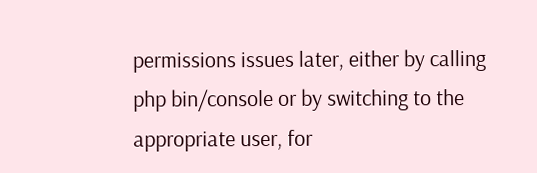permissions issues later, either by calling php bin/console or by switching to the appropriate user, for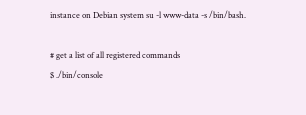instance on Debian system su -l www-data -s /bin/bash.

# get a list of all registered commands
$ ./bin/console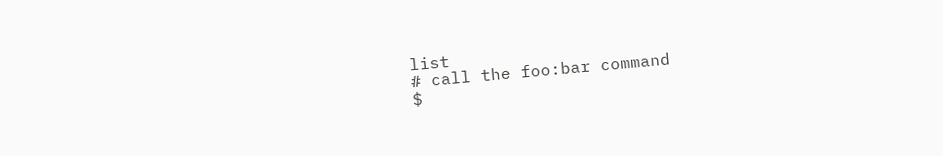list
# call the foo:bar command
$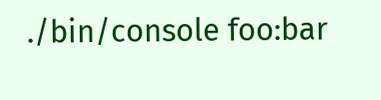./bin/console foo:bar